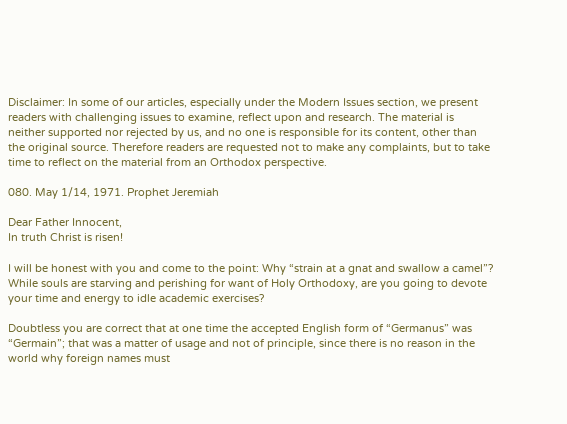Disclaimer: In some of our articles, especially under the Modern Issues section, we present readers with challenging issues to examine, reflect upon and research. The material is neither supported nor rejected by us, and no one is responsible for its content, other than the original source. Therefore readers are requested not to make any complaints, but to take time to reflect on the material from an Orthodox perspective.

080. May 1/14, 1971. Prophet Jeremiah

Dear Father Innocent,
In truth Christ is risen!

I will be honest with you and come to the point: Why “strain at a gnat and swallow a camel”? While souls are starving and perishing for want of Holy Orthodoxy, are you going to devote your time and energy to idle academic exercises?

Doubtless you are correct that at one time the accepted English form of “Germanus” was “Germain”; that was a matter of usage and not of principle, since there is no reason in the world why foreign names must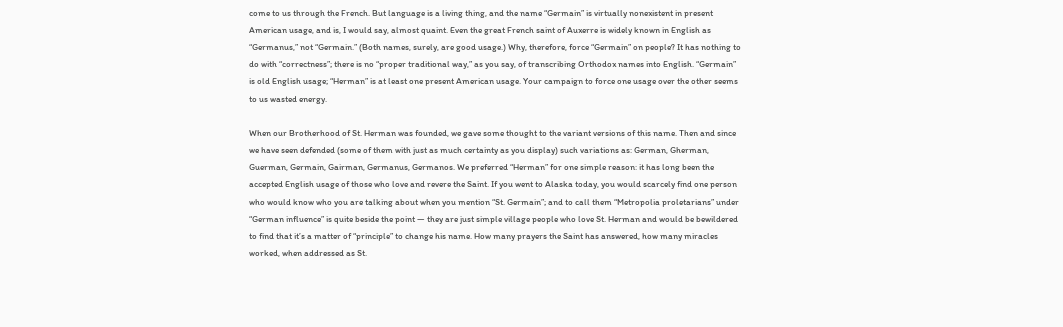come to us through the French. But language is a living thing, and the name “Germain” is virtually nonexistent in present American usage, and is, I would say, almost quaint. Even the great French saint of Auxerre is widely known in English as “Germanus,” not “Germain.” (Both names, surely, are good usage.) Why, therefore, force “Germain” on people? It has nothing to do with “correctness”; there is no “proper traditional way,” as you say, of transcribing Orthodox names into English. “Germain” is old English usage; “Herman” is at least one present American usage. Your campaign to force one usage over the other seems to us wasted energy.

When our Brotherhood of St. Herman was founded, we gave some thought to the variant versions of this name. Then and since we have seen defended (some of them with just as much certainty as you display) such variations as: German, Gherman, Guerman, Germain, Gairman, Germanus, Germanos. We preferred “Herman” for one simple reason: it has long been the accepted English usage of those who love and revere the Saint. If you went to Alaska today, you would scarcely find one person who would know who you are talking about when you mention “St. Germain”; and to call them “Metropolia proletarians” under “German influence” is quite beside the point — they are just simple village people who love St. Herman and would be bewildered to find that it’s a matter of “principle” to change his name. How many prayers the Saint has answered, how many miracles worked, when addressed as St.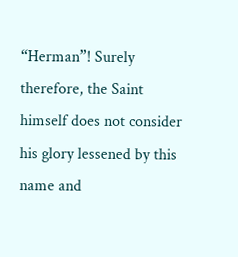“Herman”! Surely therefore, the Saint himself does not consider his glory lessened by this name and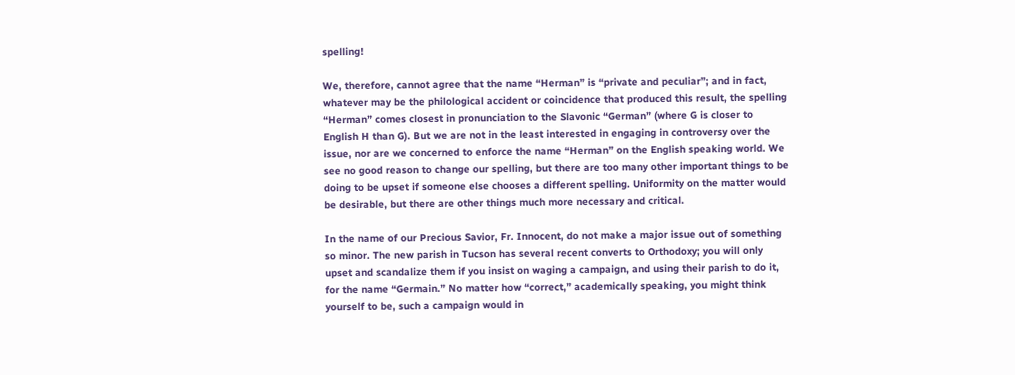spelling!

We, therefore, cannot agree that the name “Herman” is “private and peculiar”; and in fact, whatever may be the philological accident or coincidence that produced this result, the spelling “Herman” comes closest in pronunciation to the Slavonic “German” (where G is closer to English H than G). But we are not in the least interested in engaging in controversy over the issue, nor are we concerned to enforce the name “Herman” on the English speaking world. We see no good reason to change our spelling, but there are too many other important things to be doing to be upset if someone else chooses a different spelling. Uniformity on the matter would be desirable, but there are other things much more necessary and critical.

In the name of our Precious Savior, Fr. Innocent, do not make a major issue out of something so minor. The new parish in Tucson has several recent converts to Orthodoxy; you will only upset and scandalize them if you insist on waging a campaign, and using their parish to do it, for the name “Germain.” No matter how “correct,” academically speaking, you might think yourself to be, such a campaign would in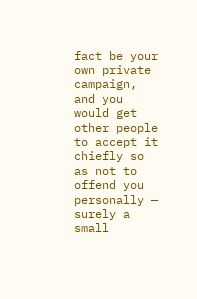fact be your own private campaign, and you would get other people to accept it chiefly so as not to offend you personally — surely a small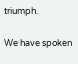triumph.

We have spoken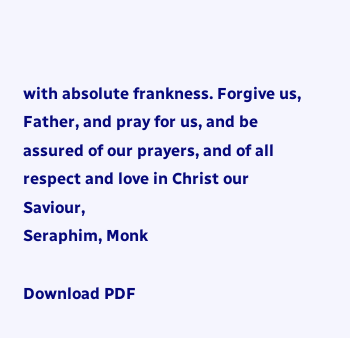with absolute frankness. Forgive us, Father, and pray for us, and be assured of our prayers, and of all respect and love in Christ our Saviour,
Seraphim, Monk

Download PDF